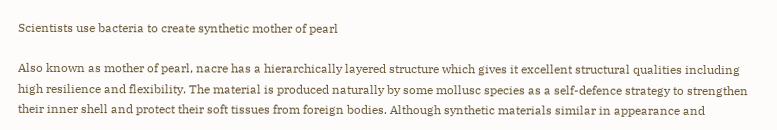Scientists use bacteria to create synthetic mother of pearl

Also known as mother of pearl, nacre has a hierarchically layered structure which gives it excellent structural qualities including high resilience and flexibility. The material is produced naturally by some mollusc species as a self-defence strategy to strengthen their inner shell and protect their soft tissues from foreign bodies. Although synthetic materials similar in appearance and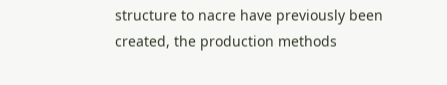structure to nacre have previously been created, the production methods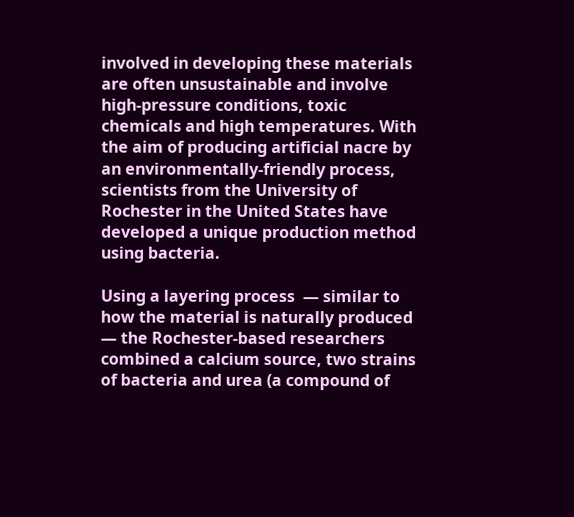involved in developing these materials are often unsustainable and involve high-pressure conditions, toxic chemicals and high temperatures. With the aim of producing artificial nacre by an environmentally-friendly process, scientists from the University of Rochester in the United States have developed a unique production method using bacteria.

Using a layering process  — similar to how the material is naturally produced — the Rochester-based researchers combined a calcium source, two strains of bacteria and urea (a compound of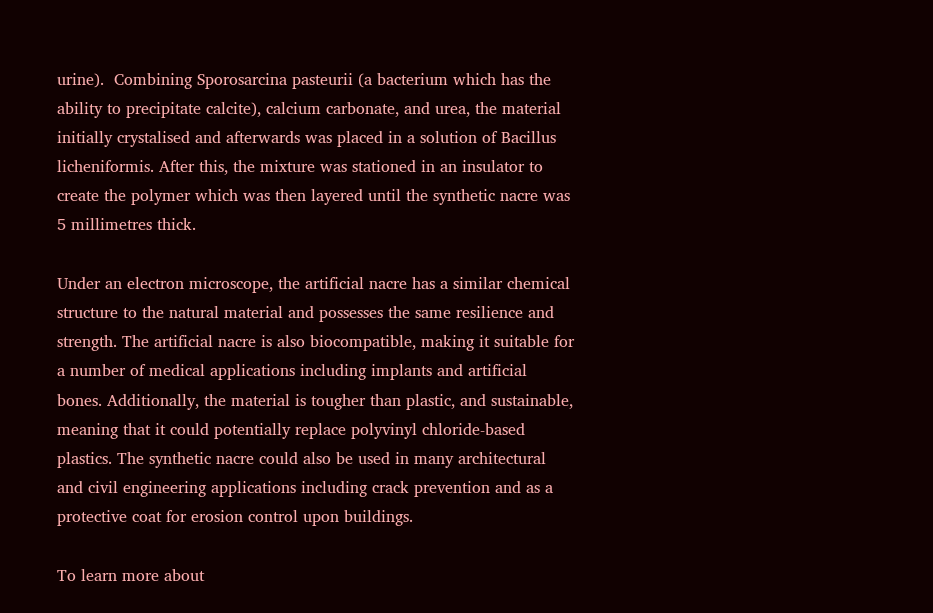urine).  Combining Sporosarcina pasteurii (a bacterium which has the ability to precipitate calcite), calcium carbonate, and urea, the material initially crystalised and afterwards was placed in a solution of Bacillus licheniformis. After this, the mixture was stationed in an insulator to create the polymer which was then layered until the synthetic nacre was 5 millimetres thick.

Under an electron microscope, the artificial nacre has a similar chemical structure to the natural material and possesses the same resilience and strength. The artificial nacre is also biocompatible, making it suitable for a number of medical applications including implants and artificial bones. Additionally, the material is tougher than plastic, and sustainable, meaning that it could potentially replace polyvinyl chloride-based plastics. The synthetic nacre could also be used in many architectural and civil engineering applications including crack prevention and as a protective coat for erosion control upon buildings.

To learn more about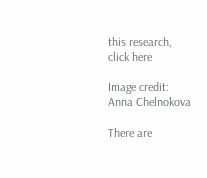this research, click here

Image credit: Anna Chelnokova

There are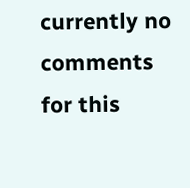currently no comments for this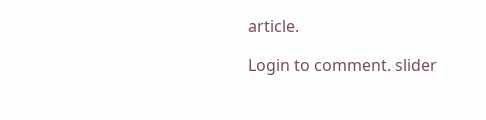article.

Login to comment. slider